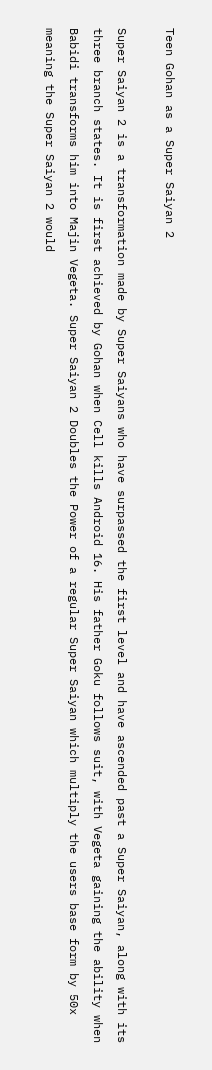Teen Gohan as a Super Saiyan 2

Super Saiyan 2 is a transformation made by Super Saiyans who have surpassed the first level and have ascended past a Super Saiyan, along with its three branch states. It is first achieved by Gohan when Cell kills Android 16. His father Goku follows suit, with Vegeta gaining the ability when Babidi transforms him into Majin Vegeta. Super Saiyan 2 Doubles the Power of a regular Super Saiyan which multiply the users base form by 50x meaning the Super Saiyan 2 would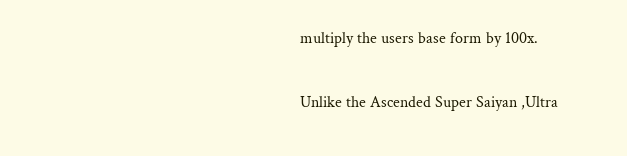multiply the users base form by 100x.

Unlike the Ascended Super Saiyan ,Ultra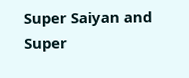Super Saiyan and Super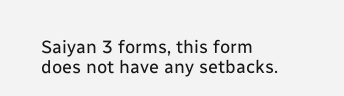Saiyan 3 forms, this form does not have any setbacks.